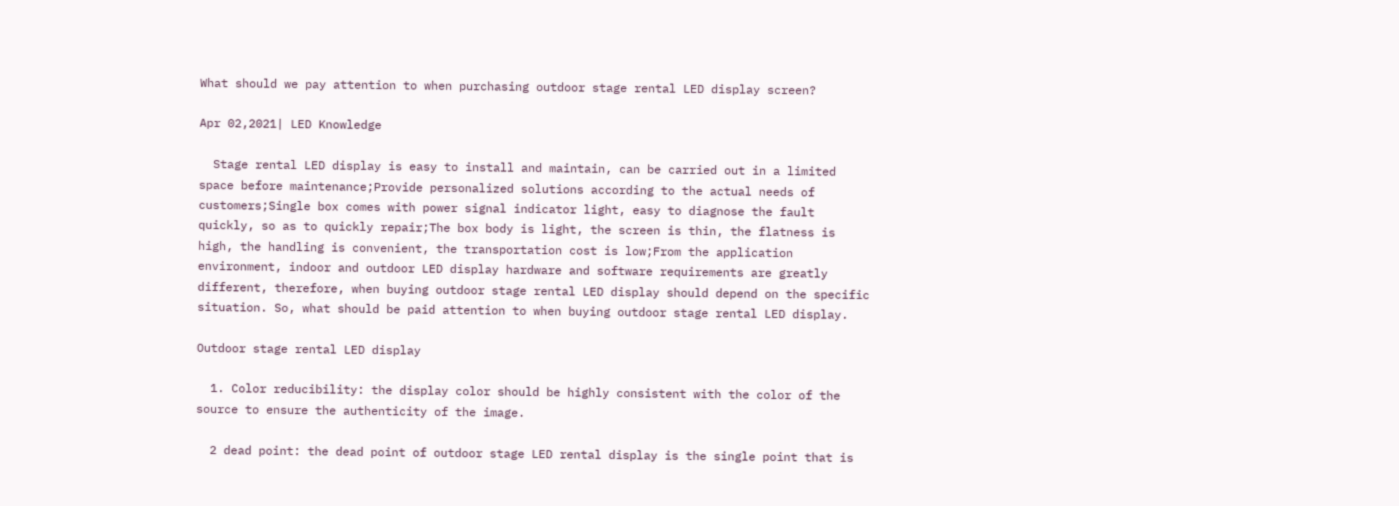What should we pay attention to when purchasing outdoor stage rental LED display screen?

Apr 02,2021| LED Knowledge

  Stage rental LED display is easy to install and maintain, can be carried out in a limited space before maintenance;Provide personalized solutions according to the actual needs of customers;Single box comes with power signal indicator light, easy to diagnose the fault quickly, so as to quickly repair;The box body is light, the screen is thin, the flatness is high, the handling is convenient, the transportation cost is low;From the application environment, indoor and outdoor LED display hardware and software requirements are greatly different, therefore, when buying outdoor stage rental LED display should depend on the specific situation. So, what should be paid attention to when buying outdoor stage rental LED display.

Outdoor stage rental LED display

  1. Color reducibility: the display color should be highly consistent with the color of the source to ensure the authenticity of the image.

  2 dead point: the dead point of outdoor stage LED rental display is the single point that is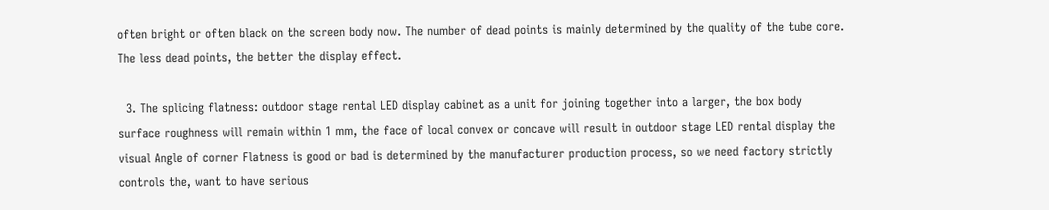often bright or often black on the screen body now. The number of dead points is mainly determined by the quality of the tube core. The less dead points, the better the display effect.

  3. The splicing flatness: outdoor stage rental LED display cabinet as a unit for joining together into a larger, the box body surface roughness will remain within 1 mm, the face of local convex or concave will result in outdoor stage LED rental display the visual Angle of corner Flatness is good or bad is determined by the manufacturer production process, so we need factory strictly controls the, want to have serious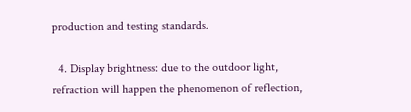production and testing standards.

  4. Display brightness: due to the outdoor light, refraction will happen the phenomenon of reflection,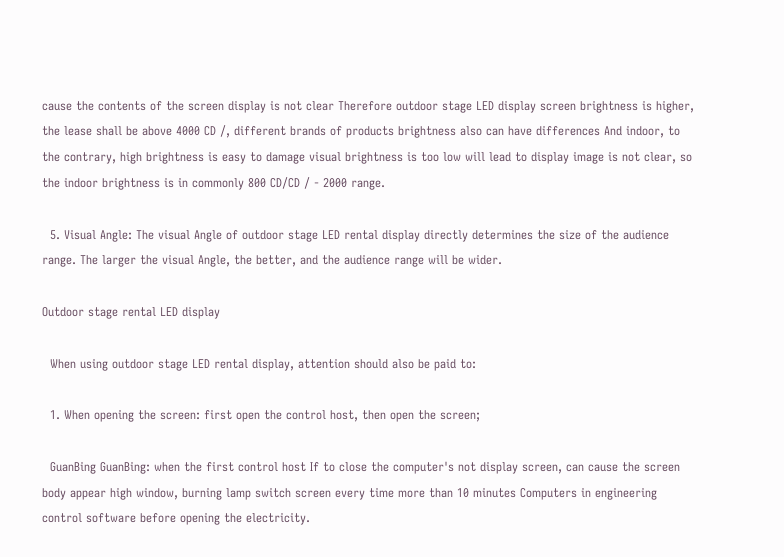cause the contents of the screen display is not clear Therefore outdoor stage LED display screen brightness is higher, the lease shall be above 4000 CD /, different brands of products brightness also can have differences And indoor, to the contrary, high brightness is easy to damage visual brightness is too low will lead to display image is not clear, so the indoor brightness is in commonly 800 CD/CD / - 2000 range.

  5. Visual Angle: The visual Angle of outdoor stage LED rental display directly determines the size of the audience range. The larger the visual Angle, the better, and the audience range will be wider.

Outdoor stage rental LED display

  When using outdoor stage LED rental display, attention should also be paid to:

  1. When opening the screen: first open the control host, then open the screen;

  GuanBing GuanBing: when the first control host If to close the computer's not display screen, can cause the screen body appear high window, burning lamp switch screen every time more than 10 minutes Computers in engineering control software before opening the electricity.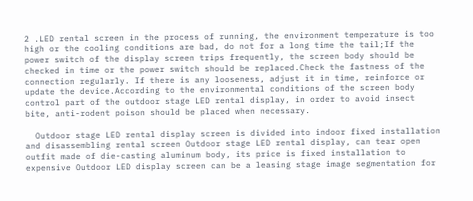2 .LED rental screen in the process of running, the environment temperature is too high or the cooling conditions are bad, do not for a long time the tail;If the power switch of the display screen trips frequently, the screen body should be checked in time or the power switch should be replaced.Check the fastness of the connection regularly. If there is any looseness, adjust it in time, reinforce or update the device.According to the environmental conditions of the screen body control part of the outdoor stage LED rental display, in order to avoid insect bite, anti-rodent poison should be placed when necessary.

  Outdoor stage LED rental display screen is divided into indoor fixed installation and disassembling rental screen Outdoor stage LED rental display, can tear open outfit made of die-casting aluminum body, its price is fixed installation to expensive Outdoor LED display screen can be a leasing stage image segmentation for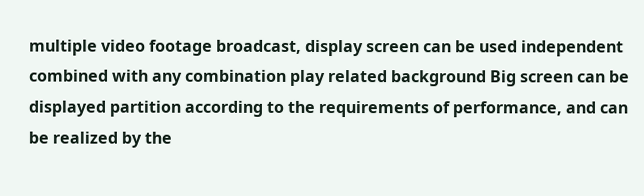multiple video footage broadcast, display screen can be used independent combined with any combination play related background Big screen can be displayed partition according to the requirements of performance, and can be realized by the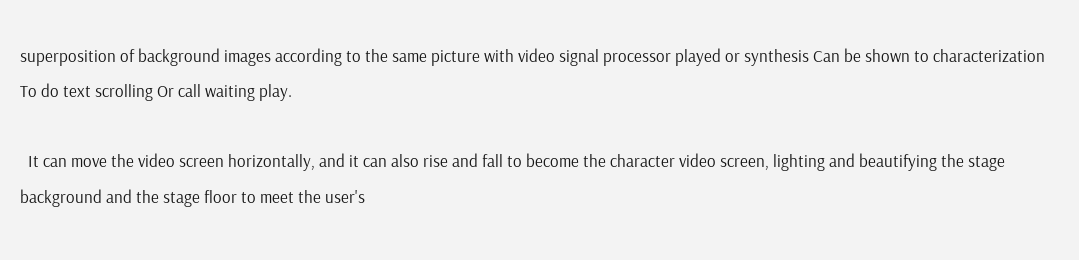superposition of background images according to the same picture with video signal processor played or synthesis Can be shown to characterization To do text scrolling Or call waiting play.

  It can move the video screen horizontally, and it can also rise and fall to become the character video screen, lighting and beautifying the stage background and the stage floor to meet the user's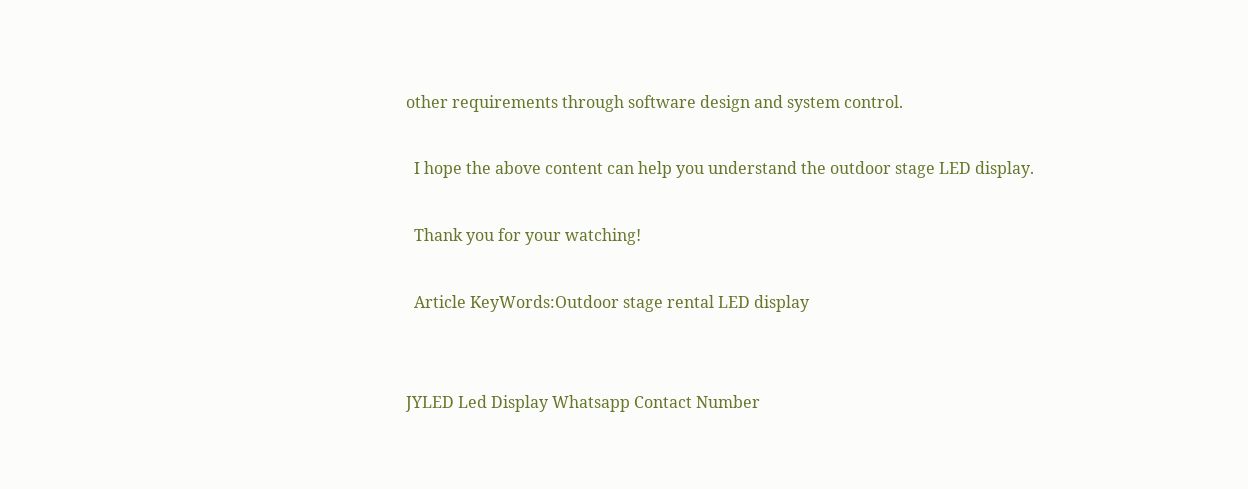other requirements through software design and system control.

  I hope the above content can help you understand the outdoor stage LED display.

  Thank you for your watching!

  Article KeyWords:Outdoor stage rental LED display


JYLED Led Display Whatsapp Contact Number